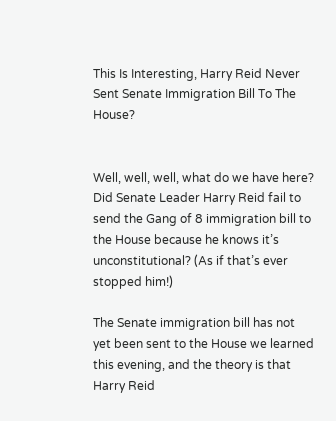This Is Interesting, Harry Reid Never Sent Senate Immigration Bill To The House?


Well, well, well, what do we have here? Did Senate Leader Harry Reid fail to send the Gang of 8 immigration bill to the House because he knows it’s unconstitutional? (As if that’s ever stopped him!)

The Senate immigration bill has not yet been sent to the House we learned this evening, and the theory is that Harry Reid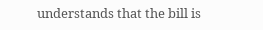understands that the bill is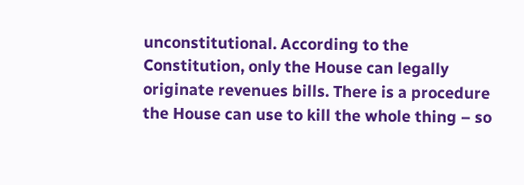unconstitutional. According to the Constitution, only the House can legally originate revenues bills. There is a procedure the House can use to kill the whole thing – so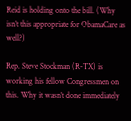Reid is holding onto the bill. (Why isn’t this appropriate for ObamaCare as well?)

Rep. Steve Stockman (R-TX) is working his fellow Congressmen on this. Why it wasn’t done immediately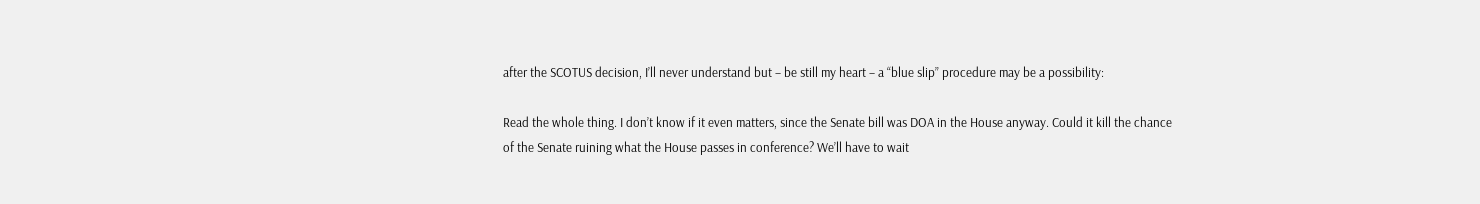after the SCOTUS decision, I’ll never understand but – be still my heart – a “blue slip” procedure may be a possibility:

Read the whole thing. I don’t know if it even matters, since the Senate bill was DOA in the House anyway. Could it kill the chance of the Senate ruining what the House passes in conference? We’ll have to wait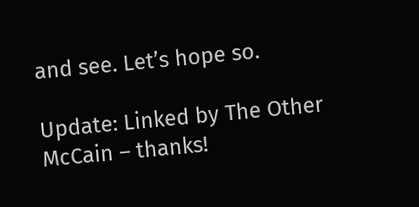and see. Let’s hope so.

Update: Linked by The Other McCain – thanks!